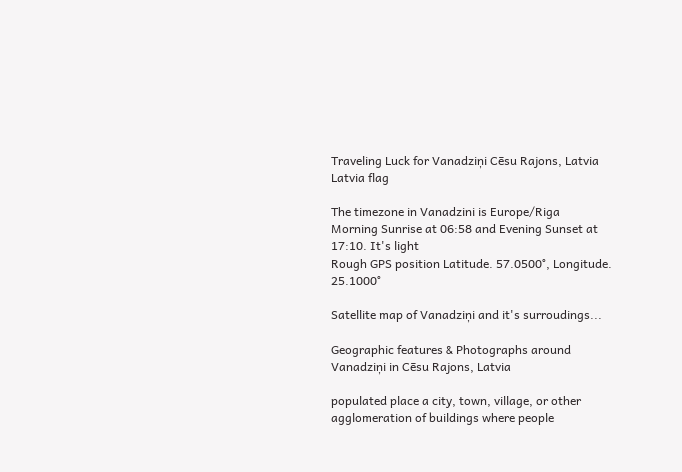Traveling Luck for Vanadziņi Cēsu Rajons, Latvia Latvia flag

The timezone in Vanadzini is Europe/Riga
Morning Sunrise at 06:58 and Evening Sunset at 17:10. It's light
Rough GPS position Latitude. 57.0500°, Longitude. 25.1000°

Satellite map of Vanadziņi and it's surroudings...

Geographic features & Photographs around Vanadziņi in Cēsu Rajons, Latvia

populated place a city, town, village, or other agglomeration of buildings where people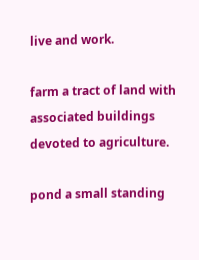live and work.

farm a tract of land with associated buildings devoted to agriculture.

pond a small standing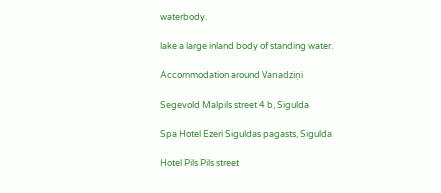waterbody.

lake a large inland body of standing water.

Accommodation around Vanadziņi

Segevold Malpils street 4 b, Sigulda

Spa Hotel Ezeri Siguldas pagasts, Sigulda

Hotel Pils Pils street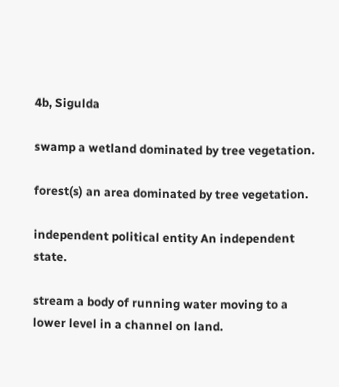4b, Sigulda

swamp a wetland dominated by tree vegetation.

forest(s) an area dominated by tree vegetation.

independent political entity An independent state.

stream a body of running water moving to a lower level in a channel on land.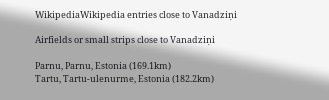WikipediaWikipedia entries close to Vanadziņi

Airfields or small strips close to Vanadziņi

Parnu, Parnu, Estonia (169.1km)
Tartu, Tartu-ulenurme, Estonia (182.2km)